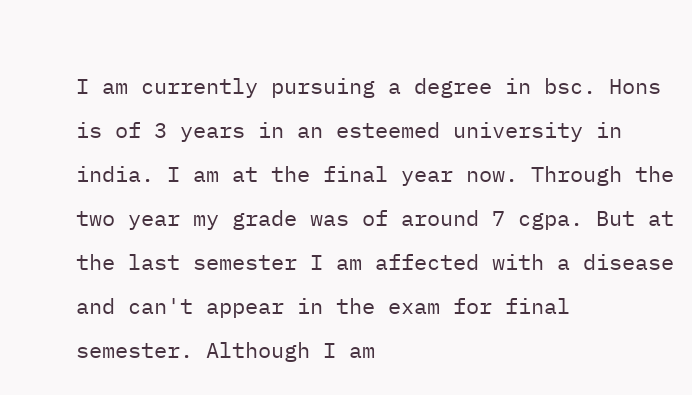I am currently pursuing a degree in bsc. Hons is of 3 years in an esteemed university in india. I am at the final year now. Through the two year my grade was of around 7 cgpa. But at the last semester I am affected with a disease and can't appear in the exam for final semester. Although I am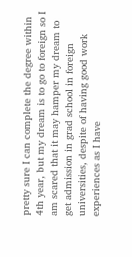pretty sure I can complete the degree within 4th year, but my dream is to go to foreign so I am scared that it may hamper my dream to get admission in grad school in foreign universities, despite of having good work experiences as I have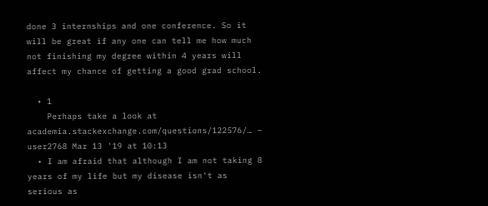done 3 internships and one conference. So it will be great if any one can tell me how much not finishing my degree within 4 years will affect my chance of getting a good grad school.

  • 1
    Perhaps take a look at academia.stackexchange.com/questions/122576/… – user2768 Mar 13 '19 at 10:13
  • I am afraid that although I am not taking 8 years of my life but my disease isn't as serious as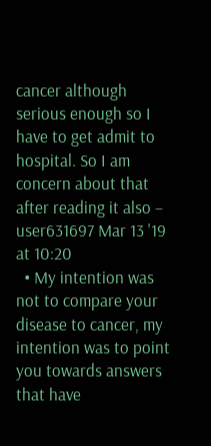cancer although serious enough so I have to get admit to hospital. So I am concern about that after reading it also – user631697 Mar 13 '19 at 10:20
  • My intention was not to compare your disease to cancer, my intention was to point you towards answers that have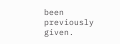been previously given.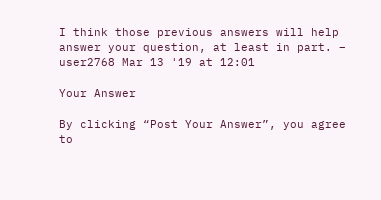I think those previous answers will help answer your question, at least in part. – user2768 Mar 13 '19 at 12:01

Your Answer

By clicking “Post Your Answer”, you agree to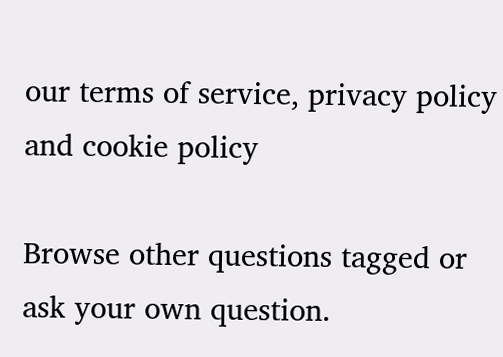our terms of service, privacy policy and cookie policy

Browse other questions tagged or ask your own question.